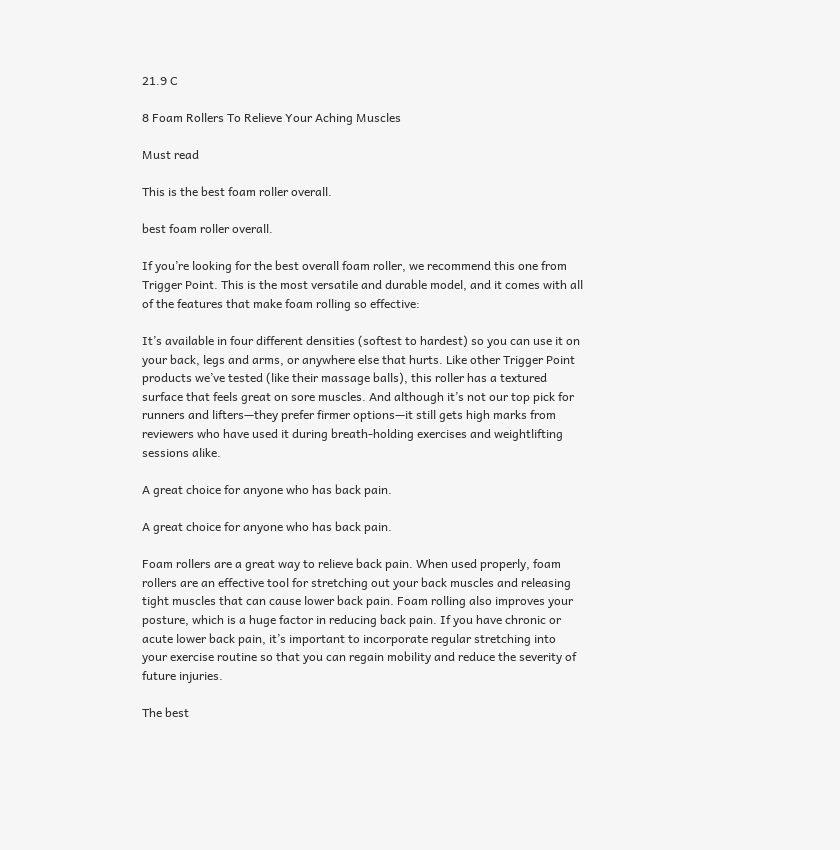21.9 C

8 Foam Rollers To Relieve Your Aching Muscles

Must read

This is the best foam roller overall.

best foam roller overall.

If you’re looking for the best overall foam roller, we recommend this one from Trigger Point. This is the most versatile and durable model, and it comes with all of the features that make foam rolling so effective:

It’s available in four different densities (softest to hardest) so you can use it on your back, legs and arms, or anywhere else that hurts. Like other Trigger Point products we’ve tested (like their massage balls), this roller has a textured surface that feels great on sore muscles. And although it’s not our top pick for runners and lifters—they prefer firmer options—it still gets high marks from reviewers who have used it during breath-holding exercises and weightlifting sessions alike.

A great choice for anyone who has back pain.

A great choice for anyone who has back pain.

Foam rollers are a great way to relieve back pain. When used properly, foam rollers are an effective tool for stretching out your back muscles and releasing tight muscles that can cause lower back pain. Foam rolling also improves your posture, which is a huge factor in reducing back pain. If you have chronic or acute lower back pain, it’s important to incorporate regular stretching into your exercise routine so that you can regain mobility and reduce the severity of future injuries.

The best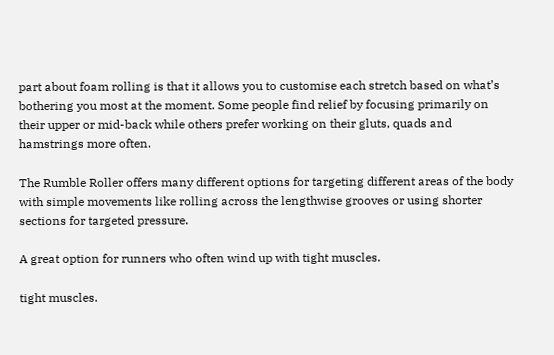part about foam rolling is that it allows you to customise each stretch based on what’s bothering you most at the moment. Some people find relief by focusing primarily on their upper or mid-back while others prefer working on their gluts, quads and hamstrings more often.

The Rumble Roller offers many different options for targeting different areas of the body with simple movements like rolling across the lengthwise grooves or using shorter sections for targeted pressure.

A great option for runners who often wind up with tight muscles.

tight muscles.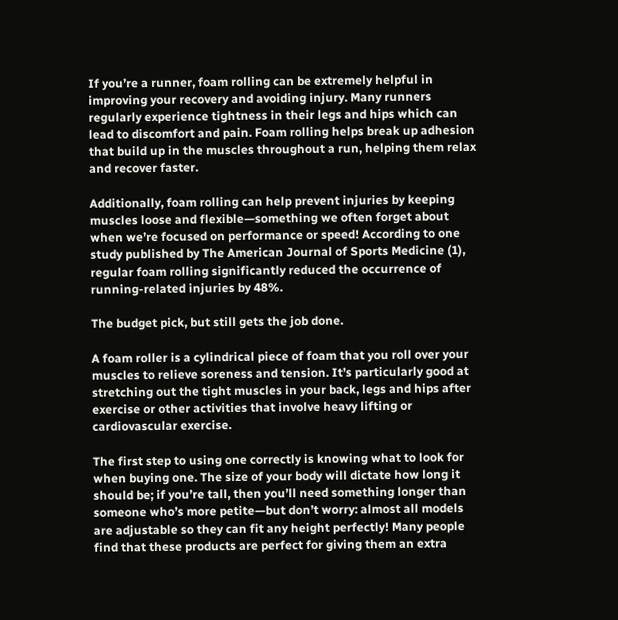If you’re a runner, foam rolling can be extremely helpful in improving your recovery and avoiding injury. Many runners regularly experience tightness in their legs and hips which can lead to discomfort and pain. Foam rolling helps break up adhesion that build up in the muscles throughout a run, helping them relax and recover faster.

Additionally, foam rolling can help prevent injuries by keeping muscles loose and flexible—something we often forget about when we’re focused on performance or speed! According to one study published by The American Journal of Sports Medicine (1), regular foam rolling significantly reduced the occurrence of running-related injuries by 48%.

The budget pick, but still gets the job done.

A foam roller is a cylindrical piece of foam that you roll over your muscles to relieve soreness and tension. It’s particularly good at stretching out the tight muscles in your back, legs and hips after exercise or other activities that involve heavy lifting or cardiovascular exercise.

The first step to using one correctly is knowing what to look for when buying one. The size of your body will dictate how long it should be; if you’re tall, then you’ll need something longer than someone who’s more petite—but don’t worry: almost all models are adjustable so they can fit any height perfectly! Many people find that these products are perfect for giving them an extra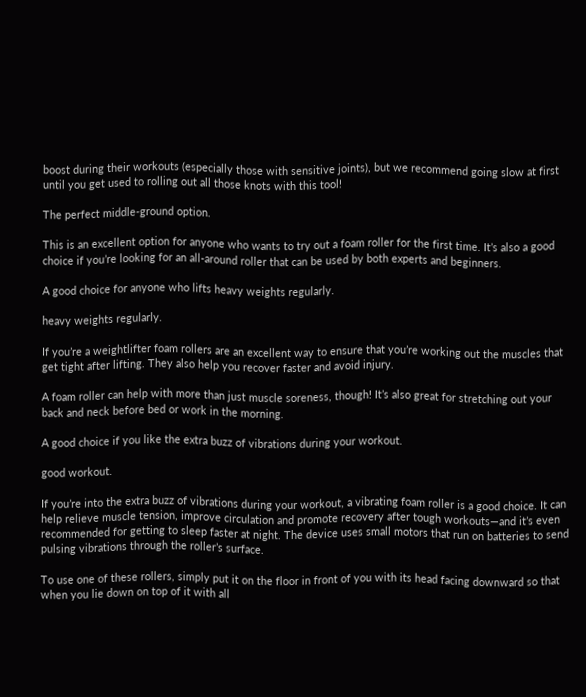boost during their workouts (especially those with sensitive joints), but we recommend going slow at first until you get used to rolling out all those knots with this tool!

The perfect middle-ground option.

This is an excellent option for anyone who wants to try out a foam roller for the first time. It’s also a good choice if you’re looking for an all-around roller that can be used by both experts and beginners.

A good choice for anyone who lifts heavy weights regularly.

heavy weights regularly.

If you’re a weightlifter foam rollers are an excellent way to ensure that you’re working out the muscles that get tight after lifting. They also help you recover faster and avoid injury.

A foam roller can help with more than just muscle soreness, though! It’s also great for stretching out your back and neck before bed or work in the morning.

A good choice if you like the extra buzz of vibrations during your workout.

good workout.

If you’re into the extra buzz of vibrations during your workout, a vibrating foam roller is a good choice. It can help relieve muscle tension, improve circulation and promote recovery after tough workouts—and it’s even recommended for getting to sleep faster at night. The device uses small motors that run on batteries to send pulsing vibrations through the roller’s surface.

To use one of these rollers, simply put it on the floor in front of you with its head facing downward so that when you lie down on top of it with all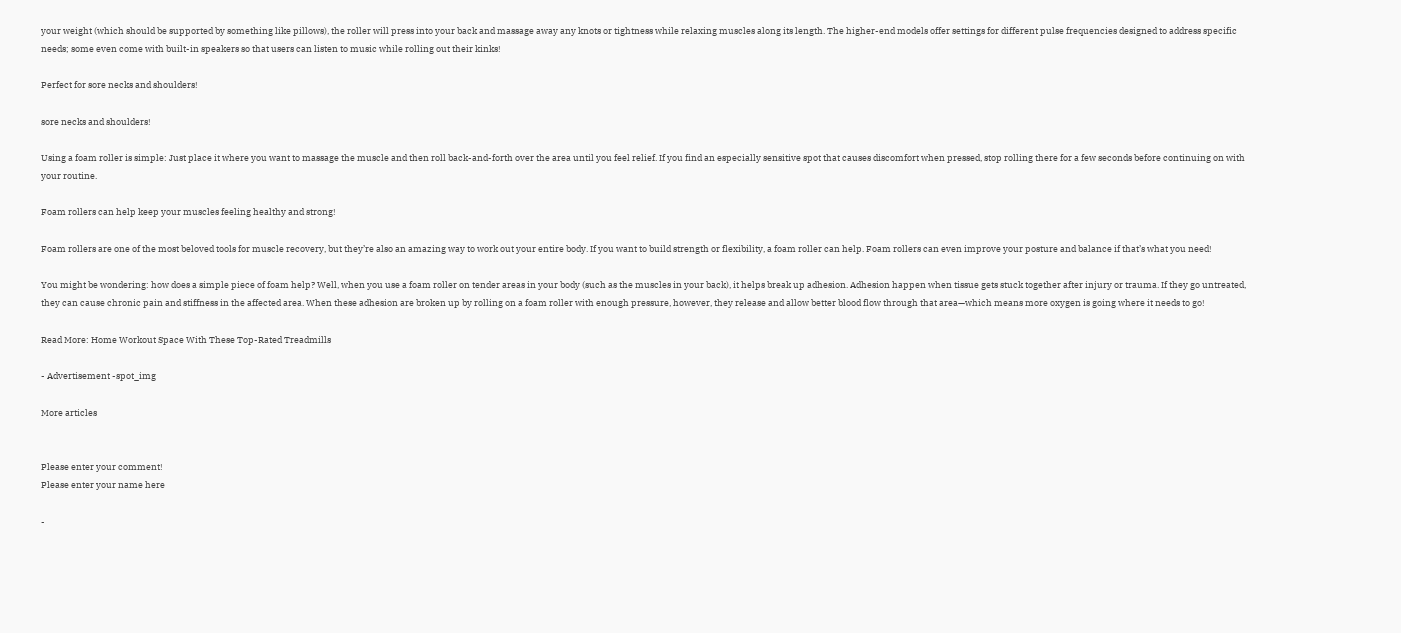your weight (which should be supported by something like pillows), the roller will press into your back and massage away any knots or tightness while relaxing muscles along its length. The higher-end models offer settings for different pulse frequencies designed to address specific needs; some even come with built-in speakers so that users can listen to music while rolling out their kinks!

Perfect for sore necks and shoulders!

sore necks and shoulders!

Using a foam roller is simple: Just place it where you want to massage the muscle and then roll back-and-forth over the area until you feel relief. If you find an especially sensitive spot that causes discomfort when pressed, stop rolling there for a few seconds before continuing on with your routine.

Foam rollers can help keep your muscles feeling healthy and strong!

Foam rollers are one of the most beloved tools for muscle recovery, but they’re also an amazing way to work out your entire body. If you want to build strength or flexibility, a foam roller can help. Foam rollers can even improve your posture and balance if that’s what you need!

You might be wondering: how does a simple piece of foam help? Well, when you use a foam roller on tender areas in your body (such as the muscles in your back), it helps break up adhesion. Adhesion happen when tissue gets stuck together after injury or trauma. If they go untreated, they can cause chronic pain and stiffness in the affected area. When these adhesion are broken up by rolling on a foam roller with enough pressure, however, they release and allow better blood flow through that area—which means more oxygen is going where it needs to go!

Read More: Home Workout Space With These Top-Rated Treadmills

- Advertisement -spot_img

More articles


Please enter your comment!
Please enter your name here

-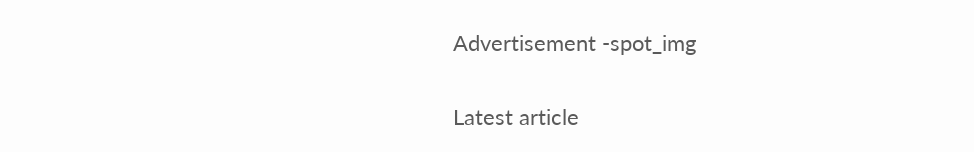Advertisement -spot_img

Latest article